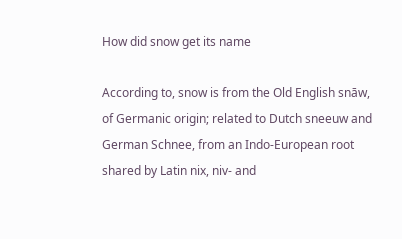How did snow get its name

According to, snow is from the Old English snāw, of Germanic origin; related to Dutch sneeuw and German Schnee, from an Indo-European root shared by Latin nix, niv- and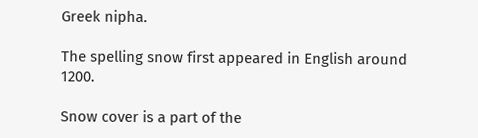Greek nipha.

The spelling snow first appeared in English around 1200.

Snow cover is a part of the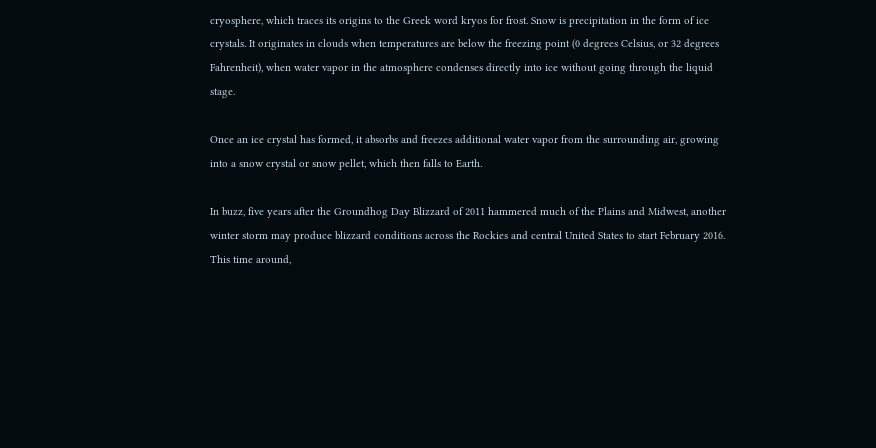cryosphere, which traces its origins to the Greek word kryos for frost. Snow is precipitation in the form of ice crystals. It originates in clouds when temperatures are below the freezing point (0 degrees Celsius, or 32 degrees Fahrenheit), when water vapor in the atmosphere condenses directly into ice without going through the liquid stage.

Once an ice crystal has formed, it absorbs and freezes additional water vapor from the surrounding air, growing into a snow crystal or snow pellet, which then falls to Earth.

In buzz, five years after the Groundhog Day Blizzard of 2011 hammered much of the Plains and Midwest, another winter storm may produce blizzard conditions across the Rockies and central United States to start February 2016. This time around,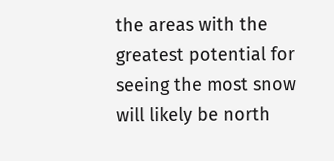the areas with the greatest potential for seeing the most snow will likely be north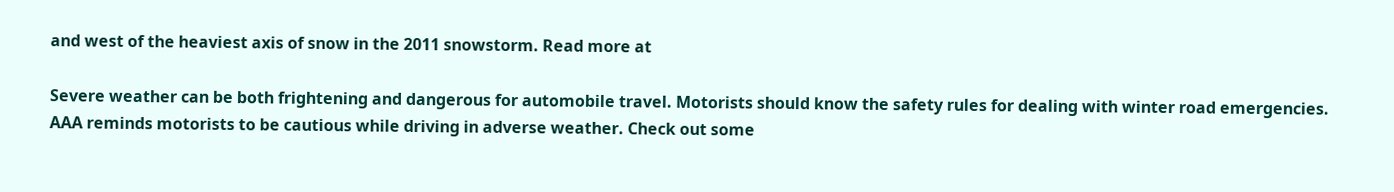and west of the heaviest axis of snow in the 2011 snowstorm. Read more at

Severe weather can be both frightening and dangerous for automobile travel. Motorists should know the safety rules for dealing with winter road emergencies. AAA reminds motorists to be cautious while driving in adverse weather. Check out some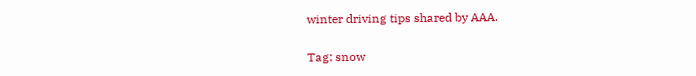winter driving tips shared by AAA.

Tag: snow